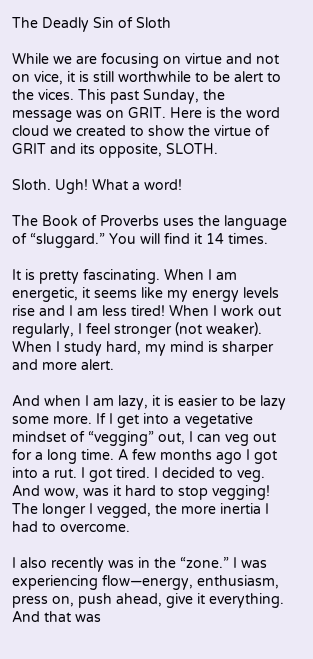The Deadly Sin of Sloth

While we are focusing on virtue and not on vice, it is still worthwhile to be alert to the vices. This past Sunday, the message was on GRIT. Here is the word cloud we created to show the virtue of GRIT and its opposite, SLOTH.

Sloth. Ugh! What a word!

The Book of Proverbs uses the language of “sluggard.” You will find it 14 times.

It is pretty fascinating. When I am energetic, it seems like my energy levels rise and I am less tired! When I work out regularly, I feel stronger (not weaker). When I study hard, my mind is sharper and more alert.

And when I am lazy, it is easier to be lazy some more. If I get into a vegetative mindset of “vegging” out, I can veg out for a long time. A few months ago I got into a rut. I got tired. I decided to veg. And wow, was it hard to stop vegging! The longer I vegged, the more inertia I had to overcome.

I also recently was in the “zone.” I was experiencing flow—energy, enthusiasm, press on, push ahead, give it everything. And that was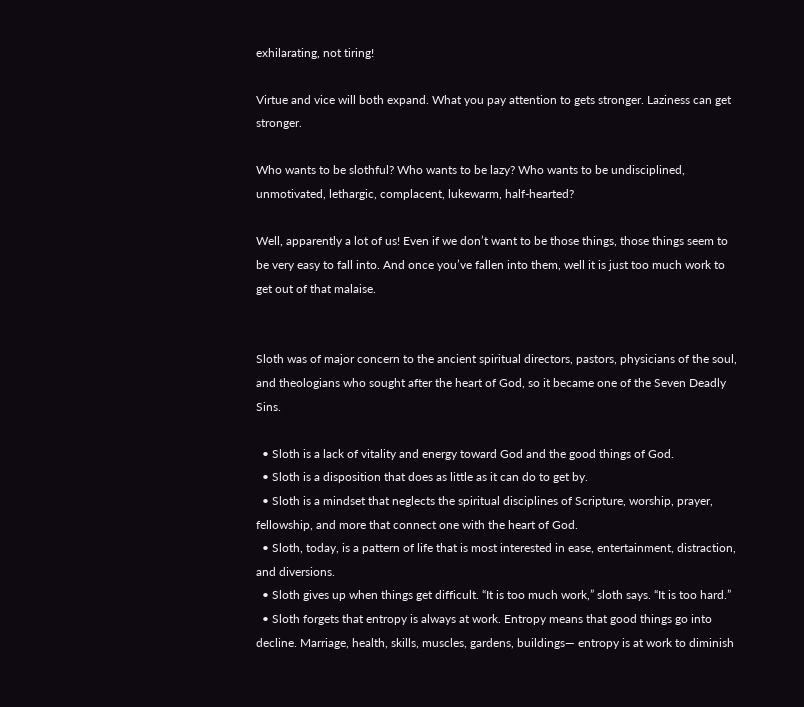exhilarating, not tiring!

Virtue and vice will both expand. What you pay attention to gets stronger. Laziness can get stronger.

Who wants to be slothful? Who wants to be lazy? Who wants to be undisciplined, unmotivated, lethargic, complacent, lukewarm, half-hearted?

Well, apparently a lot of us! Even if we don’t want to be those things, those things seem to be very easy to fall into. And once you’ve fallen into them, well it is just too much work to get out of that malaise.


Sloth was of major concern to the ancient spiritual directors, pastors, physicians of the soul, and theologians who sought after the heart of God, so it became one of the Seven Deadly Sins.

  • Sloth is a lack of vitality and energy toward God and the good things of God.
  • Sloth is a disposition that does as little as it can do to get by.
  • Sloth is a mindset that neglects the spiritual disciplines of Scripture, worship, prayer, fellowship, and more that connect one with the heart of God.
  • Sloth, today, is a pattern of life that is most interested in ease, entertainment, distraction, and diversions.
  • Sloth gives up when things get difficult. “It is too much work,” sloth says. “It is too hard.”
  • Sloth forgets that entropy is always at work. Entropy means that good things go into decline. Marriage, health, skills, muscles, gardens, buildings— entropy is at work to diminish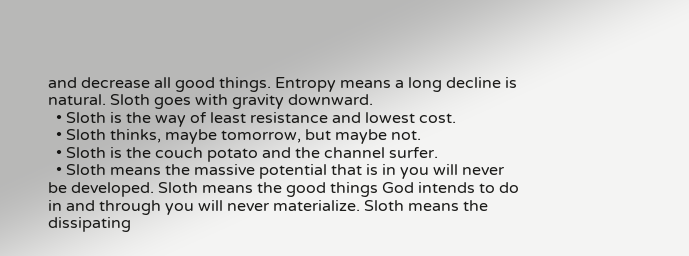and decrease all good things. Entropy means a long decline is natural. Sloth goes with gravity downward.
  • Sloth is the way of least resistance and lowest cost.
  • Sloth thinks, maybe tomorrow, but maybe not.
  • Sloth is the couch potato and the channel surfer.
  • Sloth means the massive potential that is in you will never be developed. Sloth means the good things God intends to do in and through you will never materialize. Sloth means the dissipating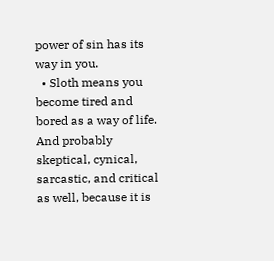power of sin has its way in you.
  • Sloth means you become tired and bored as a way of life. And probably skeptical, cynical, sarcastic, and critical as well, because it is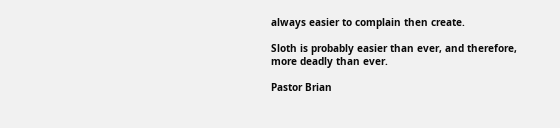always easier to complain then create.

Sloth is probably easier than ever, and therefore, more deadly than ever.

Pastor Brian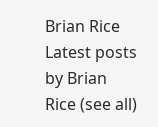Brian Rice
Latest posts by Brian Rice (see all)